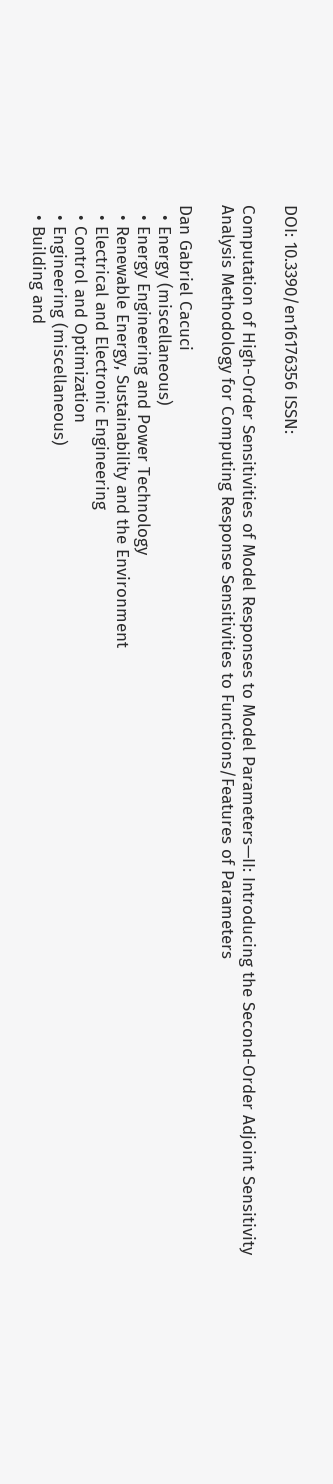DOI: 10.3390/en16176356 ISSN:

Computation of High-Order Sensitivities of Model Responses to Model Parameters—II: Introducing the Second-Order Adjoint Sensitivity Analysis Methodology for Computing Response Sensitivities to Functions/Features of Parameters

Dan Gabriel Cacuci
  • Energy (miscellaneous)
  • Energy Engineering and Power Technology
  • Renewable Energy, Sustainability and the Environment
  • Electrical and Electronic Engineering
  • Control and Optimization
  • Engineering (miscellaneous)
  • Building and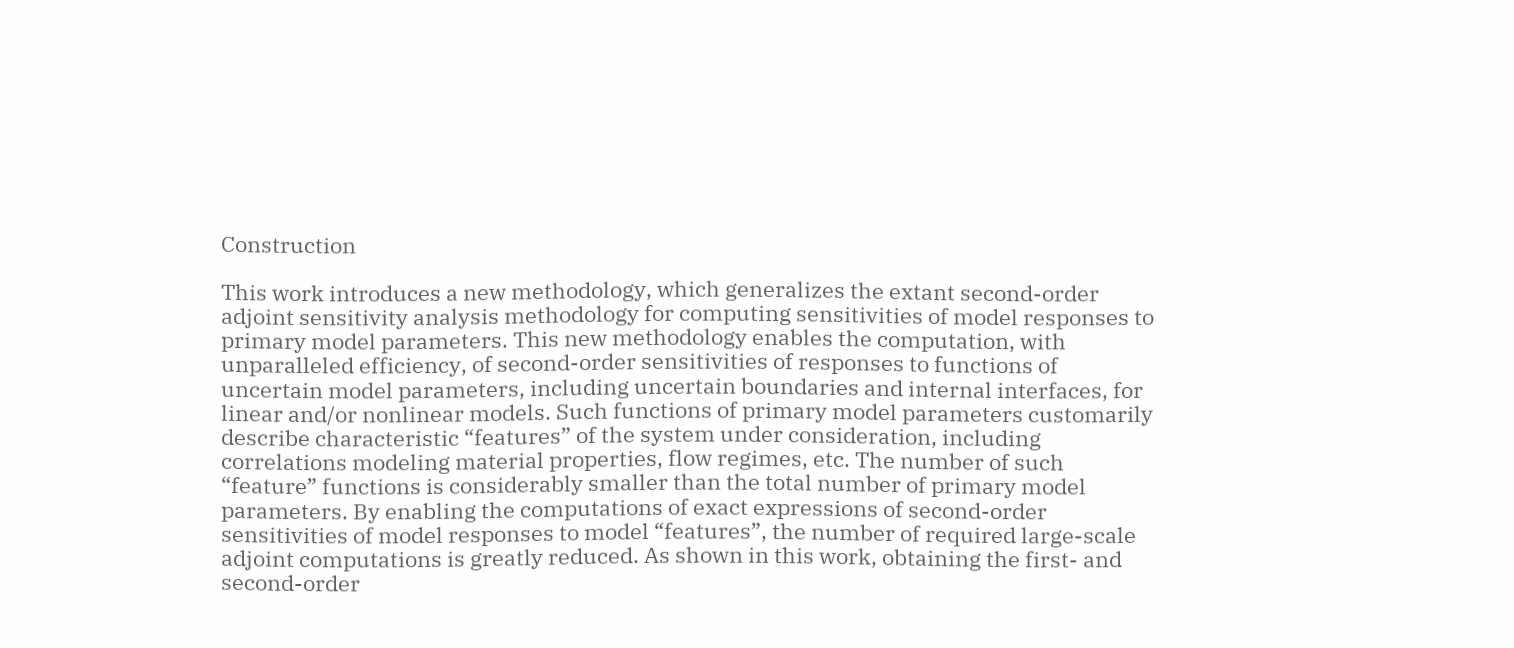Construction

This work introduces a new methodology, which generalizes the extant second-order adjoint sensitivity analysis methodology for computing sensitivities of model responses to primary model parameters. This new methodology enables the computation, with unparalleled efficiency, of second-order sensitivities of responses to functions of uncertain model parameters, including uncertain boundaries and internal interfaces, for linear and/or nonlinear models. Such functions of primary model parameters customarily describe characteristic “features” of the system under consideration, including correlations modeling material properties, flow regimes, etc. The number of such “feature” functions is considerably smaller than the total number of primary model parameters. By enabling the computations of exact expressions of second-order sensitivities of model responses to model “features”, the number of required large-scale adjoint computations is greatly reduced. As shown in this work, obtaining the first- and second-order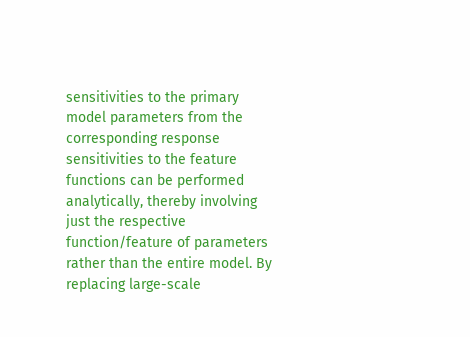sensitivities to the primary model parameters from the corresponding response sensitivities to the feature functions can be performed analytically, thereby involving just the respective function/feature of parameters rather than the entire model. By replacing large-scale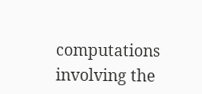computations involving the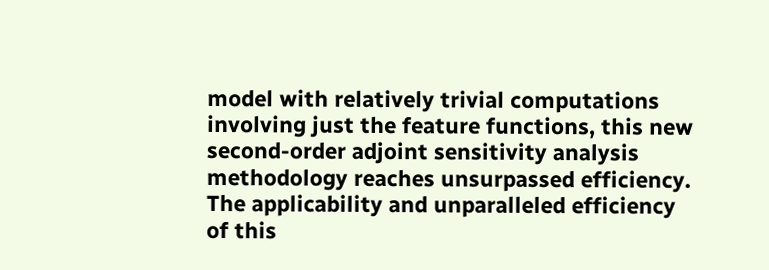model with relatively trivial computations involving just the feature functions, this new second-order adjoint sensitivity analysis methodology reaches unsurpassed efficiency. The applicability and unparalleled efficiency of this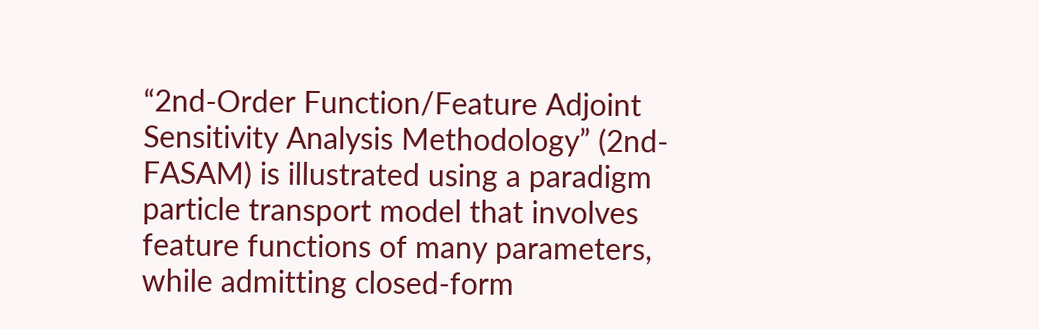“2nd-Order Function/Feature Adjoint Sensitivity Analysis Methodology” (2nd-FASAM) is illustrated using a paradigm particle transport model that involves feature functions of many parameters, while admitting closed-form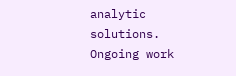analytic solutions. Ongoing work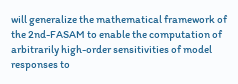will generalize the mathematical framework of the 2nd-FASAM to enable the computation of arbitrarily high-order sensitivities of model responses to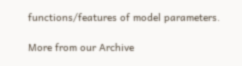functions/features of model parameters.

More from our Archive